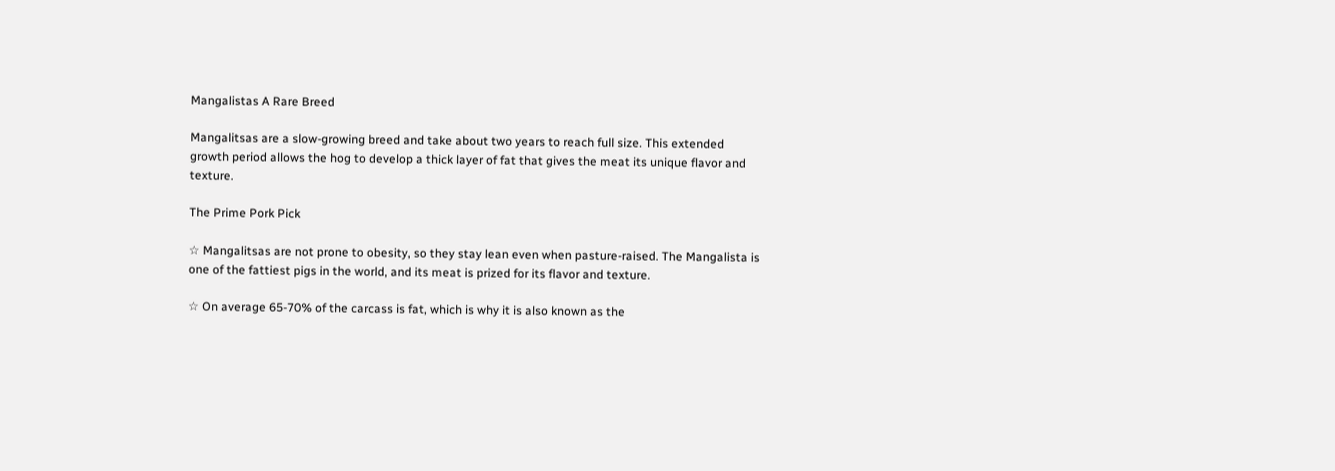Mangalistas A Rare Breed

Mangalitsas are a slow-growing breed and take about two years to reach full size. This extended growth period allows the hog to develop a thick layer of fat that gives the meat its unique flavor and texture.

The Prime Pork Pick

☆ Mangalitsas are not prone to obesity, so they stay lean even when pasture-raised. The Mangalista is one of the fattiest pigs in the world, and its meat is prized for its flavor and texture.

☆ On average 65-70% of the carcass is fat, which is why it is also known as the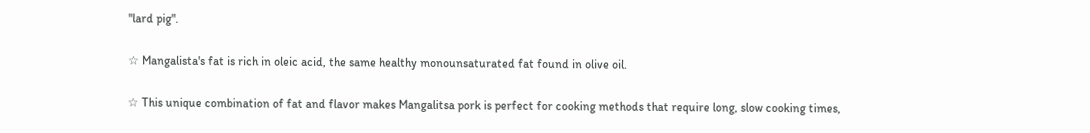"lard pig".

☆ Mangalista's fat is rich in oleic acid, the same healthy monounsaturated fat found in olive oil.

☆ This unique combination of fat and flavor makes Mangalitsa pork is perfect for cooking methods that require long, slow cooking times,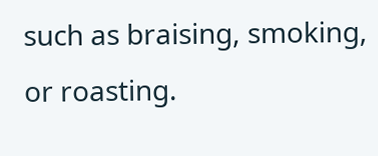such as braising, smoking, or roasting.